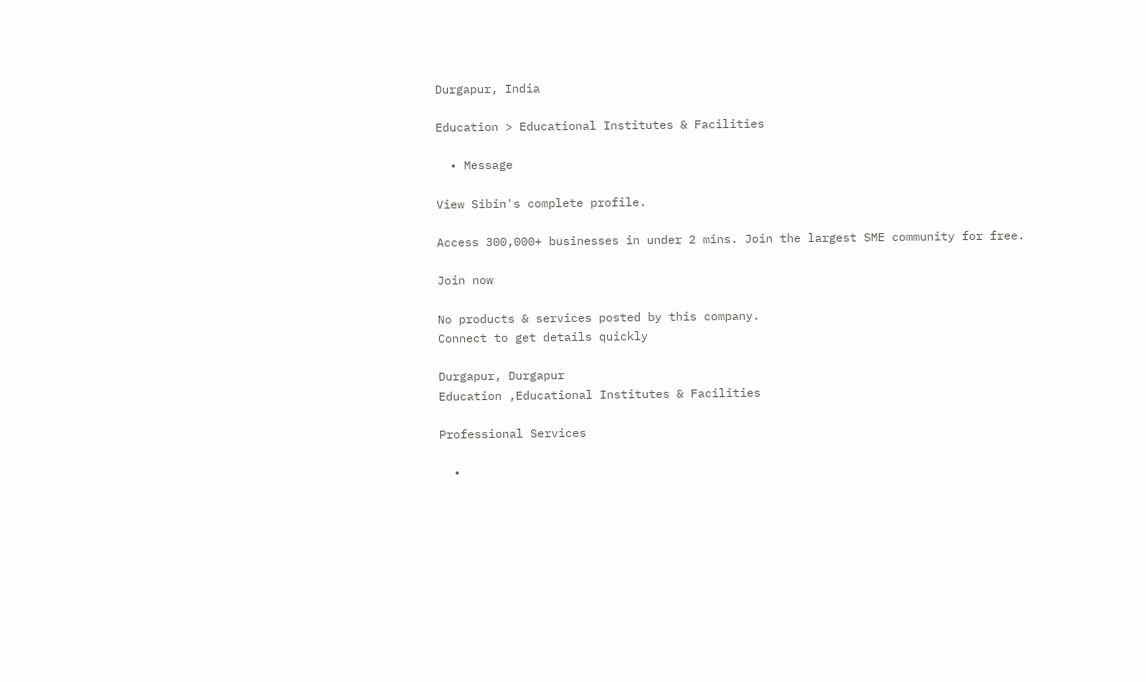Durgapur, India

Education > Educational Institutes & Facilities

  • Message

View Sibin's complete profile.

Access 300,000+ businesses in under 2 mins. Join the largest SME community for free.

Join now

No products & services posted by this company.
Connect to get details quickly

Durgapur, Durgapur
Education ,Educational Institutes & Facilities

Professional Services

  •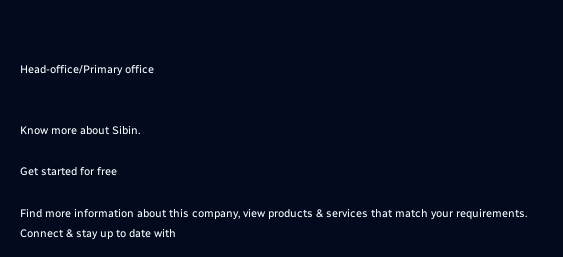Head-office/Primary office


Know more about Sibin.

Get started for free

Find more information about this company, view products & services that match your requirements. Connect & stay up to date with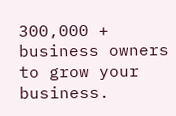300,000 + business owners to grow your business.